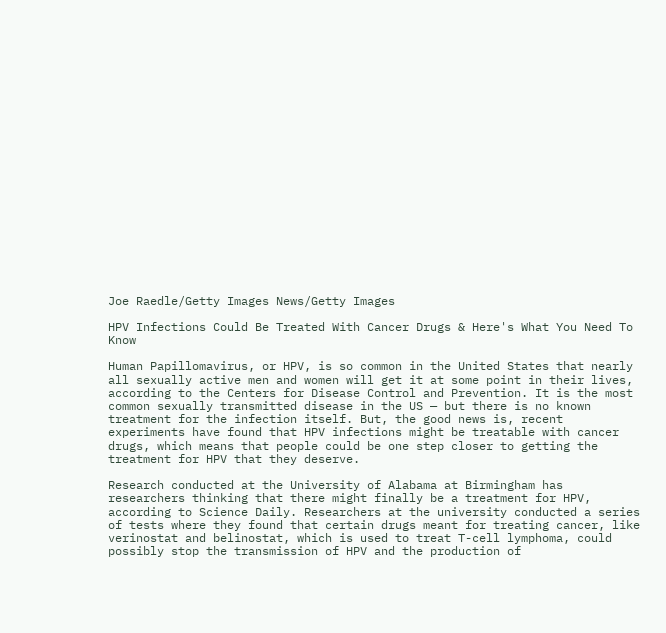Joe Raedle/Getty Images News/Getty Images

HPV Infections Could Be Treated With Cancer Drugs & Here's What You Need To Know

Human Papillomavirus, or HPV, is so common in the United States that nearly all sexually active men and women will get it at some point in their lives, according to the Centers for Disease Control and Prevention. It is the most common sexually transmitted disease in the US — but there is no known treatment for the infection itself. But, the good news is, recent experiments have found that HPV infections might be treatable with cancer drugs, which means that people could be one step closer to getting the treatment for HPV that they deserve.

Research conducted at the University of Alabama at Birmingham has researchers thinking that there might finally be a treatment for HPV, according to Science Daily. Researchers at the university conducted a series of tests where they found that certain drugs meant for treating cancer, like verinostat and belinostat, which is used to treat T-cell lymphoma, could possibly stop the transmission of HPV and the production of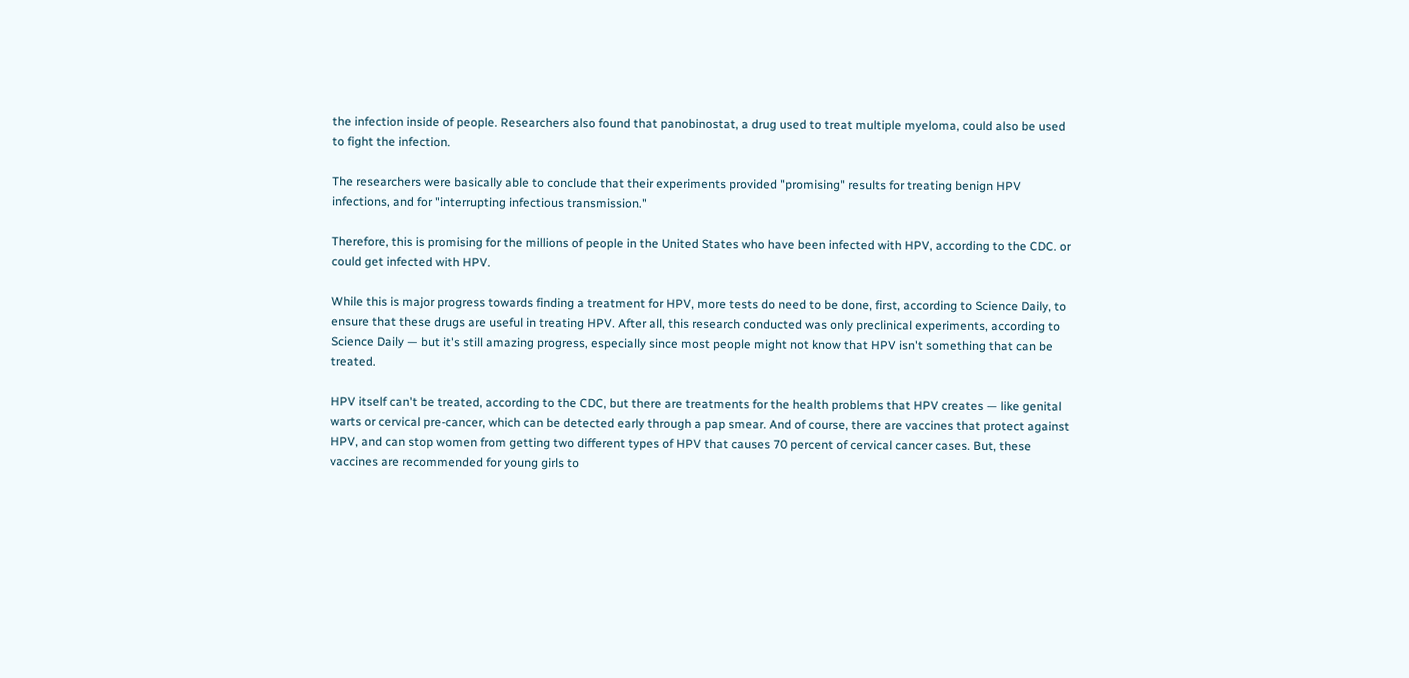the infection inside of people. Researchers also found that panobinostat, a drug used to treat multiple myeloma, could also be used to fight the infection.

The researchers were basically able to conclude that their experiments provided "promising" results for treating benign HPV infections, and for "interrupting infectious transmission."

Therefore, this is promising for the millions of people in the United States who have been infected with HPV, according to the CDC. or could get infected with HPV.

While this is major progress towards finding a treatment for HPV, more tests do need to be done, first, according to Science Daily, to ensure that these drugs are useful in treating HPV. After all, this research conducted was only preclinical experiments, according to Science Daily — but it's still amazing progress, especially since most people might not know that HPV isn't something that can be treated.

HPV itself can't be treated, according to the CDC, but there are treatments for the health problems that HPV creates — like genital warts or cervical pre-cancer, which can be detected early through a pap smear. And of course, there are vaccines that protect against HPV, and can stop women from getting two different types of HPV that causes 70 percent of cervical cancer cases. But, these vaccines are recommended for young girls to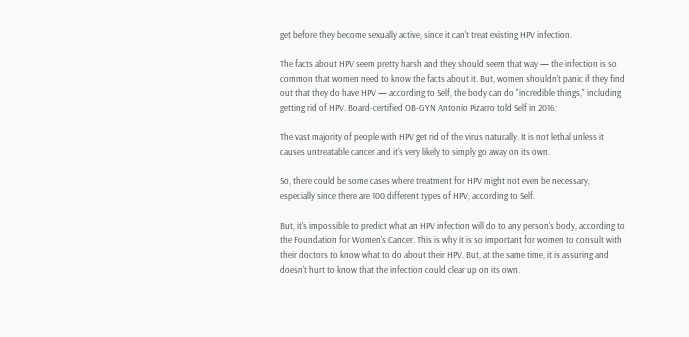get before they become sexually active, since it can't treat existing HPV infection.

The facts about HPV seem pretty harsh and they should seem that way — the infection is so common that women need to know the facts about it. But, women shouldn't panic if they find out that they do have HPV — according to Self, the body can do "incredible things," including getting rid of HPV. Board-certified OB-GYN Antonio Pizarro told Self in 2016:

The vast majority of people with HPV get rid of the virus naturally. It is not lethal unless it causes untreatable cancer and it's very likely to simply go away on its own.

So, there could be some cases where treatment for HPV might not even be necessary, especially since there are 100 different types of HPV, according to Self.

But, it's impossible to predict what an HPV infection will do to any person's body, according to the Foundation for Women's Cancer. This is why it is so important for women to consult with their doctors to know what to do about their HPV. But, at the same time, it is assuring and doesn't hurt to know that the infection could clear up on its own.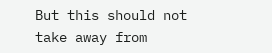But this should not take away from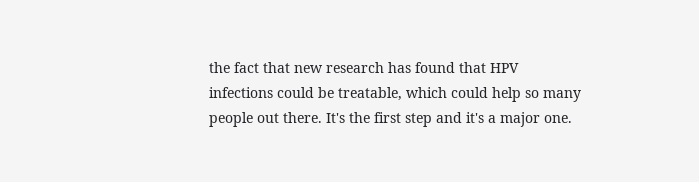the fact that new research has found that HPV infections could be treatable, which could help so many people out there. It's the first step and it's a major one.